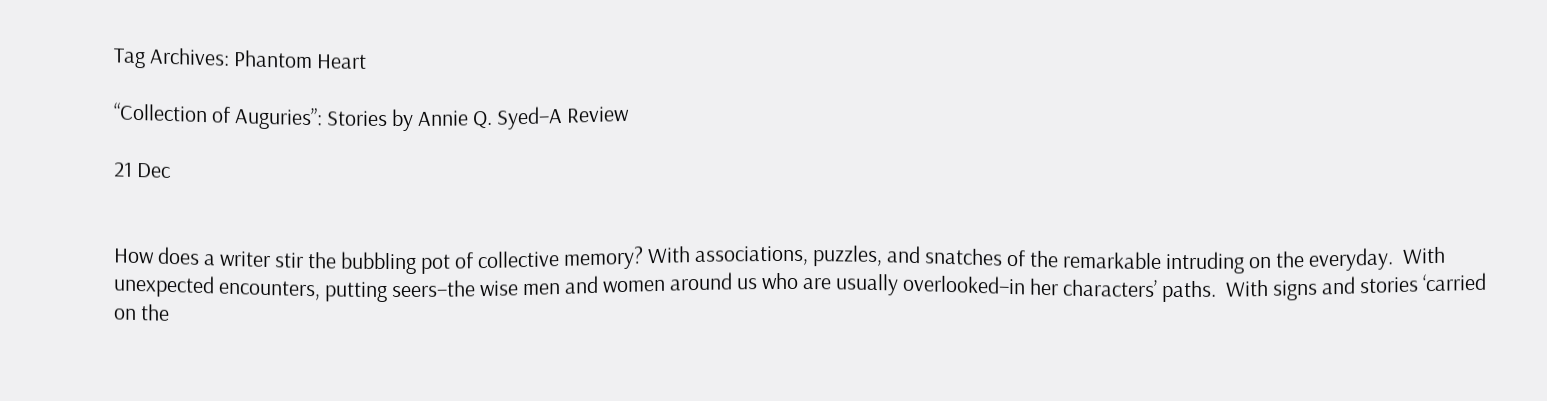Tag Archives: Phantom Heart

“Collection of Auguries”: Stories by Annie Q. Syed–A Review

21 Dec


How does a writer stir the bubbling pot of collective memory? With associations, puzzles, and snatches of the remarkable intruding on the everyday.  With unexpected encounters, putting seers–the wise men and women around us who are usually overlooked–in her characters’ paths.  With signs and stories ‘carried on the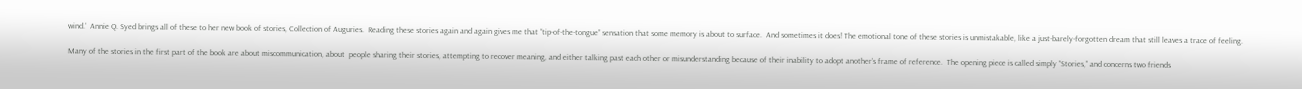wind.’  Annie Q. Syed brings all of these to her new book of stories, Collection of Auguries.  Reading these stories again and again gives me that “tip-of-the-tongue” sensation that some memory is about to surface.  And sometimes it does! The emotional tone of these stories is unmistakable, like a just-barely-forgotten dream that still leaves a trace of feeling.

Many of the stories in the first part of the book are about miscommunication, about  people sharing their stories, attempting to recover meaning, and either talking past each other or misunderstanding because of their inability to adopt another’s frame of reference.  The opening piece is called simply “Stories,” and concerns two friends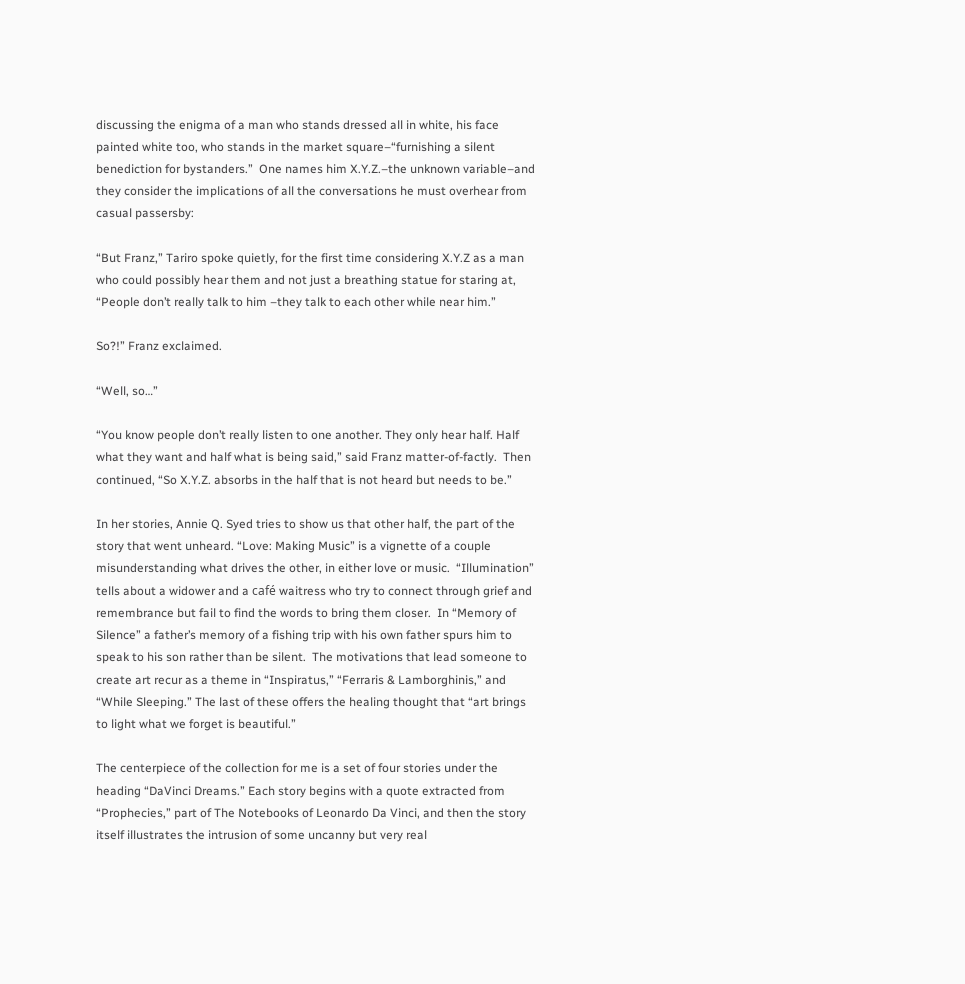discussing the enigma of a man who stands dressed all in white, his face painted white too, who stands in the market square–“furnishing a silent benediction for bystanders.”  One names him X.Y.Z.–the unknown variable–and they consider the implications of all the conversations he must overhear from casual passersby:

“But Franz,” Tariro spoke quietly, for the first time considering X.Y.Z as a man who could possibly hear them and not just a breathing statue for staring at, “People don’t really talk to him –they talk to each other while near him.”

So?!” Franz exclaimed.

“Well, so…”

“You know people don’t really listen to one another. They only hear half. Half what they want and half what is being said,” said Franz matter-of-factly.  Then continued, “So X.Y.Z. absorbs in the half that is not heard but needs to be.”

In her stories, Annie Q. Syed tries to show us that other half, the part of the story that went unheard. “Love: Making Music” is a vignette of a couple misunderstanding what drives the other, in either love or music.  “Illumination” tells about a widower and a café waitress who try to connect through grief and remembrance but fail to find the words to bring them closer.  In “Memory of Silence” a father’s memory of a fishing trip with his own father spurs him to speak to his son rather than be silent.  The motivations that lead someone to create art recur as a theme in “Inspiratus,” “Ferraris & Lamborghinis,” and “While Sleeping.” The last of these offers the healing thought that “art brings to light what we forget is beautiful.”

The centerpiece of the collection for me is a set of four stories under the heading “DaVinci Dreams.” Each story begins with a quote extracted from “Prophecies,” part of The Notebooks of Leonardo Da Vinci, and then the story itself illustrates the intrusion of some uncanny but very real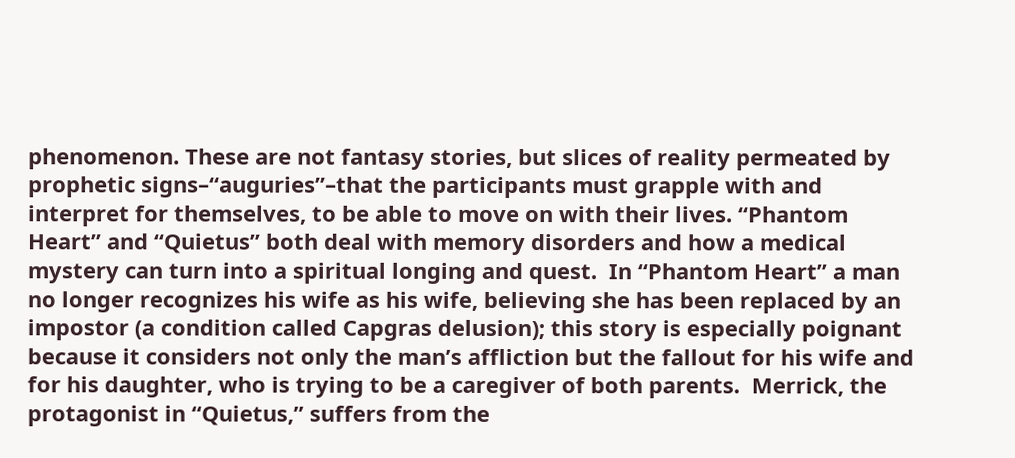phenomenon. These are not fantasy stories, but slices of reality permeated by prophetic signs–“auguries”–that the participants must grapple with and interpret for themselves, to be able to move on with their lives. “Phantom Heart” and “Quietus” both deal with memory disorders and how a medical mystery can turn into a spiritual longing and quest.  In “Phantom Heart” a man no longer recognizes his wife as his wife, believing she has been replaced by an impostor (a condition called Capgras delusion); this story is especially poignant because it considers not only the man’s affliction but the fallout for his wife and for his daughter, who is trying to be a caregiver of both parents.  Merrick, the protagonist in “Quietus,” suffers from the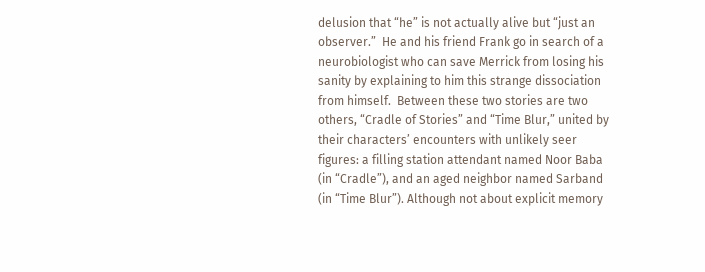delusion that “he” is not actually alive but “just an observer.”  He and his friend Frank go in search of a neurobiologist who can save Merrick from losing his sanity by explaining to him this strange dissociation from himself.  Between these two stories are two others, “Cradle of Stories” and “Time Blur,” united by their characters’ encounters with unlikely seer figures: a filling station attendant named Noor Baba (in “Cradle”), and an aged neighbor named Sarband (in “Time Blur”). Although not about explicit memory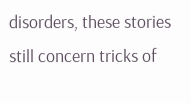disorders, these stories still concern tricks of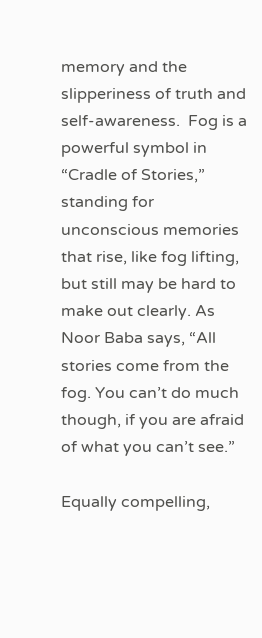memory and the slipperiness of truth and self-awareness.  Fog is a powerful symbol in “Cradle of Stories,” standing for unconscious memories that rise, like fog lifting, but still may be hard to make out clearly. As Noor Baba says, “All stories come from the fog. You can’t do much though, if you are afraid of what you can’t see.”

Equally compelling,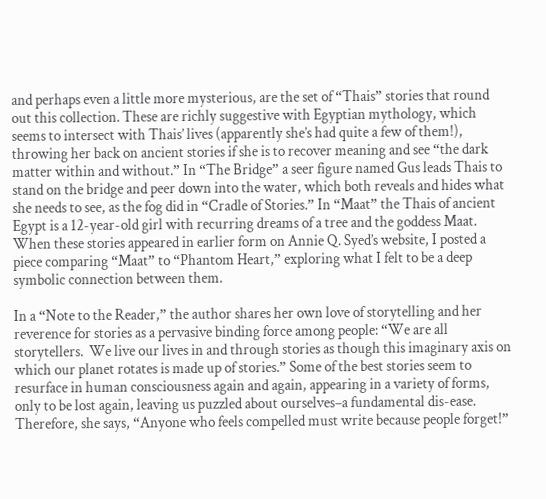and perhaps even a little more mysterious, are the set of “Thais” stories that round out this collection. These are richly suggestive with Egyptian mythology, which seems to intersect with Thais’ lives (apparently she’s had quite a few of them!), throwing her back on ancient stories if she is to recover meaning and see “the dark matter within and without.” In “The Bridge” a seer figure named Gus leads Thais to stand on the bridge and peer down into the water, which both reveals and hides what she needs to see, as the fog did in “Cradle of Stories.” In “Maat” the Thais of ancient Egypt is a 12-year-old girl with recurring dreams of a tree and the goddess Maat. When these stories appeared in earlier form on Annie Q. Syed’s website, I posted a piece comparing “Maat” to “Phantom Heart,” exploring what I felt to be a deep symbolic connection between them.

In a “Note to the Reader,” the author shares her own love of storytelling and her reverence for stories as a pervasive binding force among people: “We are all storytellers.  We live our lives in and through stories as though this imaginary axis on which our planet rotates is made up of stories.” Some of the best stories seem to resurface in human consciousness again and again, appearing in a variety of forms, only to be lost again, leaving us puzzled about ourselves–a fundamental dis-ease.  Therefore, she says, “Anyone who feels compelled must write because people forget!”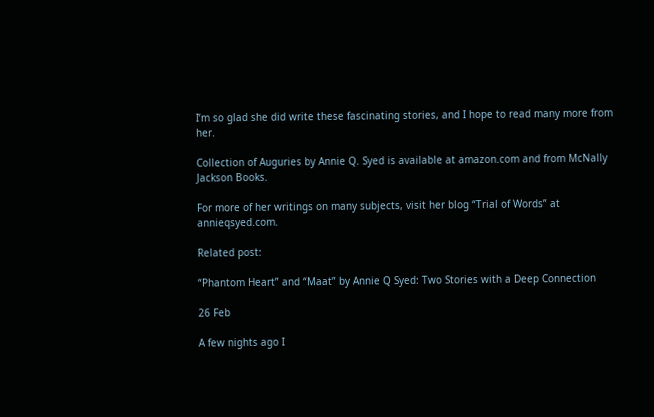I’m so glad she did write these fascinating stories, and I hope to read many more from her.

Collection of Auguries by Annie Q. Syed is available at amazon.com and from McNally Jackson Books.

For more of her writings on many subjects, visit her blog “Trial of Words” at annieqsyed.com.

Related post:

“Phantom Heart” and “Maat” by Annie Q Syed: Two Stories with a Deep Connection

26 Feb

A few nights ago I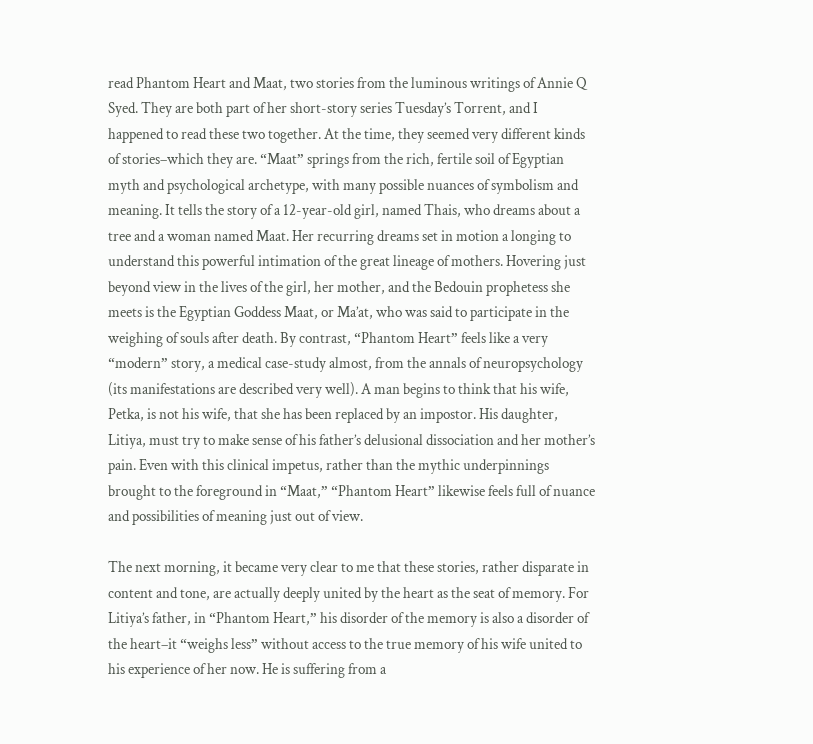read Phantom Heart and Maat, two stories from the luminous writings of Annie Q Syed. They are both part of her short-story series Tuesday’s Torrent, and I happened to read these two together. At the time, they seemed very different kinds of stories–which they are. “Maat” springs from the rich, fertile soil of Egyptian myth and psychological archetype, with many possible nuances of symbolism and meaning. It tells the story of a 12-year-old girl, named Thais, who dreams about a tree and a woman named Maat. Her recurring dreams set in motion a longing to understand this powerful intimation of the great lineage of mothers. Hovering just beyond view in the lives of the girl, her mother, and the Bedouin prophetess she meets is the Egyptian Goddess Maat, or Ma’at, who was said to participate in the weighing of souls after death. By contrast, “Phantom Heart” feels like a very “modern” story, a medical case-study almost, from the annals of neuropsychology (its manifestations are described very well). A man begins to think that his wife, Petka, is not his wife, that she has been replaced by an impostor. His daughter, Litiya, must try to make sense of his father’s delusional dissociation and her mother’s pain. Even with this clinical impetus, rather than the mythic underpinnings brought to the foreground in “Maat,” “Phantom Heart” likewise feels full of nuance and possibilities of meaning just out of view.

The next morning, it became very clear to me that these stories, rather disparate in content and tone, are actually deeply united by the heart as the seat of memory. For Litiya’s father, in “Phantom Heart,” his disorder of the memory is also a disorder of the heart–it “weighs less” without access to the true memory of his wife united to his experience of her now. He is suffering from a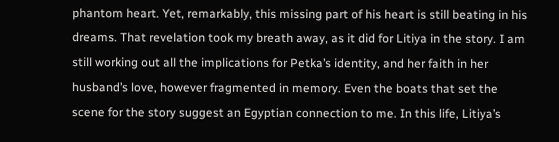phantom heart. Yet, remarkably, this missing part of his heart is still beating in his dreams. That revelation took my breath away, as it did for Litiya in the story. I am still working out all the implications for Petka’s identity, and her faith in her husband’s love, however fragmented in memory. Even the boats that set the scene for the story suggest an Egyptian connection to me. In this life, Litiya’s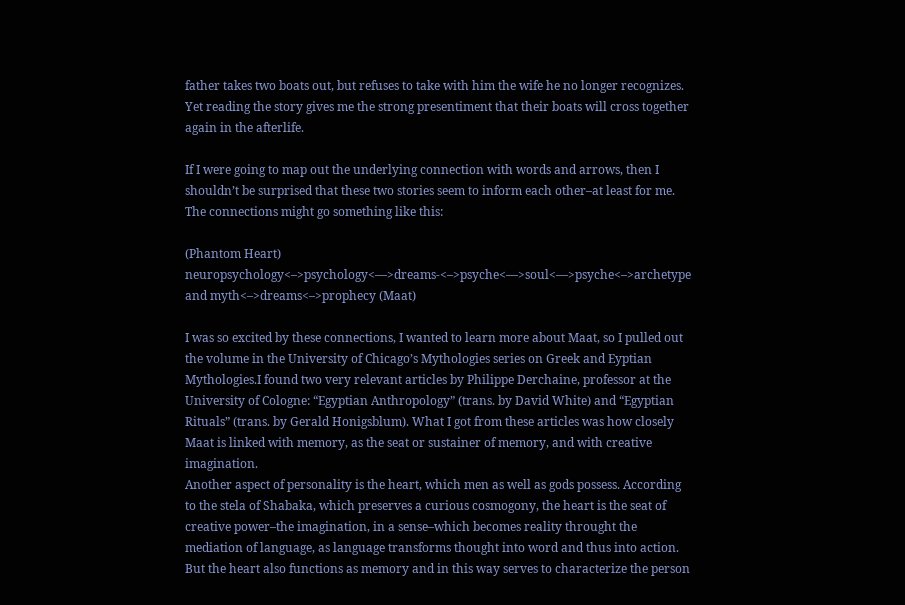father takes two boats out, but refuses to take with him the wife he no longer recognizes. Yet reading the story gives me the strong presentiment that their boats will cross together again in the afterlife.

If I were going to map out the underlying connection with words and arrows, then I shouldn’t be surprised that these two stories seem to inform each other–at least for me. The connections might go something like this:

(Phantom Heart) neuropsychology<–>psychology<—>dreams-<–>psyche<—>soul<—>psyche<–>archetype and myth<–>dreams<–>prophecy (Maat)

I was so excited by these connections, I wanted to learn more about Maat, so I pulled out the volume in the University of Chicago’s Mythologies series on Greek and Eyptian Mythologies.I found two very relevant articles by Philippe Derchaine, professor at the University of Cologne: “Egyptian Anthropology” (trans. by David White) and “Egyptian Rituals” (trans. by Gerald Honigsblum). What I got from these articles was how closely Maat is linked with memory, as the seat or sustainer of memory, and with creative imagination.
Another aspect of personality is the heart, which men as well as gods possess. According to the stela of Shabaka, which preserves a curious cosmogony, the heart is the seat of creative power–the imagination, in a sense–which becomes reality throught the mediation of language, as language transforms thought into word and thus into action. But the heart also functions as memory and in this way serves to characterize the person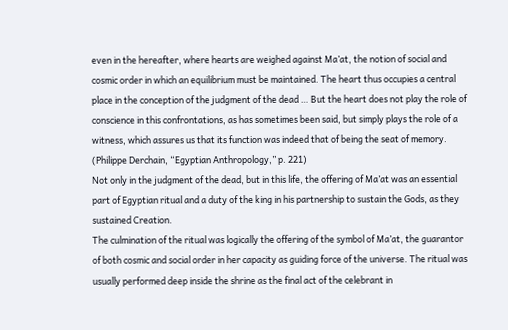even in the hereafter, where hearts are weighed against Ma’at, the notion of social and cosmic order in which an equilibrium must be maintained. The heart thus occupies a central place in the conception of the judgment of the dead … But the heart does not play the role of conscience in this confrontations, as has sometimes been said, but simply plays the role of a witness, which assures us that its function was indeed that of being the seat of memory. (Philippe Derchain, “Egyptian Anthropology,” p. 221)
Not only in the judgment of the dead, but in this life, the offering of Ma’at was an essential part of Egyptian ritual and a duty of the king in his partnership to sustain the Gods, as they sustained Creation.
The culmination of the ritual was logically the offering of the symbol of Ma’at, the guarantor of both cosmic and social order in her capacity as guiding force of the universe. The ritual was usually performed deep inside the shrine as the final act of the celebrant in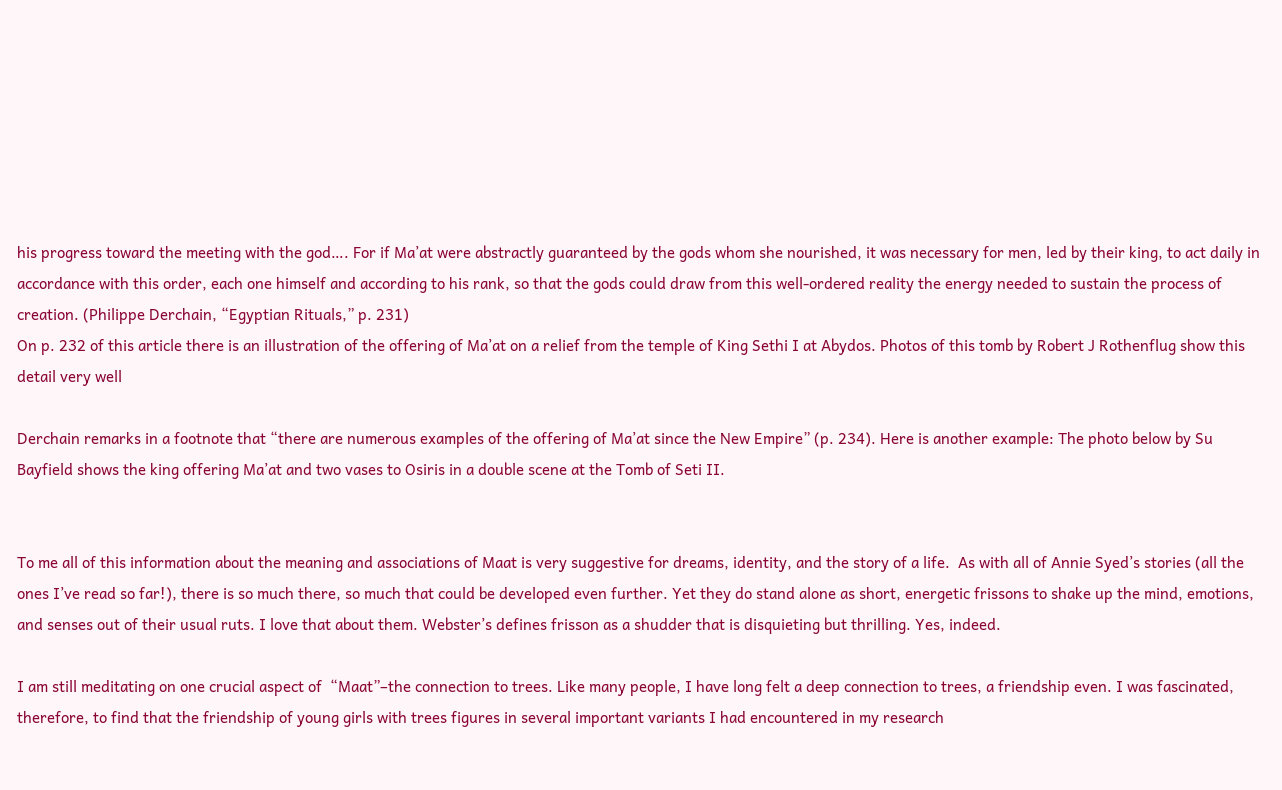his progress toward the meeting with the god…. For if Ma’at were abstractly guaranteed by the gods whom she nourished, it was necessary for men, led by their king, to act daily in accordance with this order, each one himself and according to his rank, so that the gods could draw from this well-ordered reality the energy needed to sustain the process of creation. (Philippe Derchain, “Egyptian Rituals,” p. 231)
On p. 232 of this article there is an illustration of the offering of Ma’at on a relief from the temple of King Sethi I at Abydos. Photos of this tomb by Robert J Rothenflug show this detail very well

Derchain remarks in a footnote that “there are numerous examples of the offering of Ma’at since the New Empire” (p. 234). Here is another example: The photo below by Su Bayfield shows the king offering Ma’at and two vases to Osiris in a double scene at the Tomb of Seti II.


To me all of this information about the meaning and associations of Maat is very suggestive for dreams, identity, and the story of a life.  As with all of Annie Syed’s stories (all the ones I’ve read so far!), there is so much there, so much that could be developed even further. Yet they do stand alone as short, energetic frissons to shake up the mind, emotions, and senses out of their usual ruts. I love that about them. Webster’s defines frisson as a shudder that is disquieting but thrilling. Yes, indeed.

I am still meditating on one crucial aspect of  “Maat”–the connection to trees. Like many people, I have long felt a deep connection to trees, a friendship even. I was fascinated, therefore, to find that the friendship of young girls with trees figures in several important variants I had encountered in my research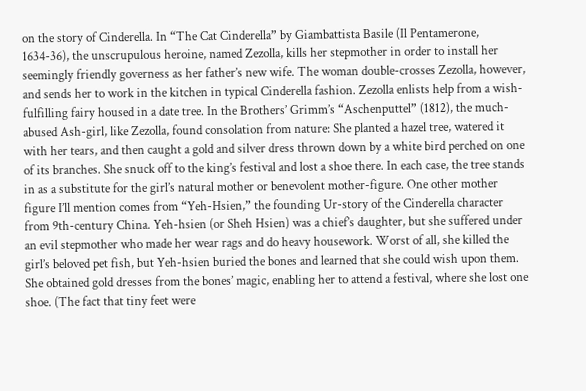on the story of Cinderella. In “The Cat Cinderella” by Giambattista Basile (Il Pentamerone, 1634-36), the unscrupulous heroine, named Zezolla, kills her stepmother in order to install her seemingly friendly governess as her father’s new wife. The woman double-crosses Zezolla, however, and sends her to work in the kitchen in typical Cinderella fashion. Zezolla enlists help from a wish-fulfilling fairy housed in a date tree. In the Brothers’ Grimm’s “Aschenputtel” (1812), the much-abused Ash-girl, like Zezolla, found consolation from nature: She planted a hazel tree, watered it with her tears, and then caught a gold and silver dress thrown down by a white bird perched on one of its branches. She snuck off to the king’s festival and lost a shoe there. In each case, the tree stands in as a substitute for the girl’s natural mother or benevolent mother-figure. One other mother figure I’ll mention comes from “Yeh-Hsien,” the founding Ur-story of the Cinderella character from 9th-century China. Yeh-hsien (or Sheh Hsien) was a chief’s daughter, but she suffered under an evil stepmother who made her wear rags and do heavy housework. Worst of all, she killed the girl’s beloved pet fish, but Yeh-hsien buried the bones and learned that she could wish upon them. She obtained gold dresses from the bones’ magic, enabling her to attend a festival, where she lost one shoe. (The fact that tiny feet were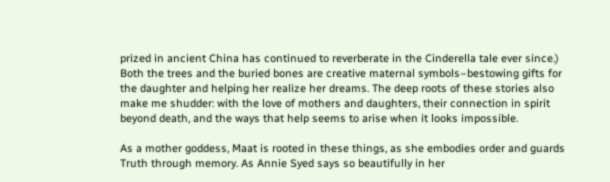prized in ancient China has continued to reverberate in the Cinderella tale ever since.) Both the trees and the buried bones are creative maternal symbols–bestowing gifts for the daughter and helping her realize her dreams. The deep roots of these stories also make me shudder: with the love of mothers and daughters, their connection in spirit beyond death, and the ways that help seems to arise when it looks impossible.

As a mother goddess, Maat is rooted in these things, as she embodies order and guards Truth through memory. As Annie Syed says so beautifully in her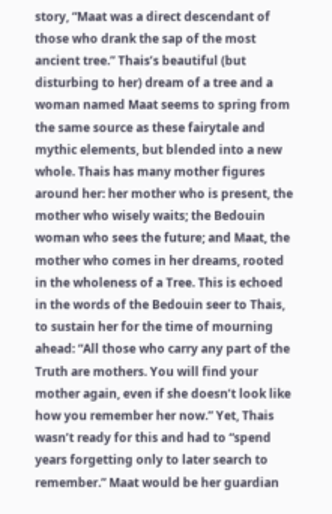story, “Maat was a direct descendant of those who drank the sap of the most ancient tree.” Thais’s beautiful (but disturbing to her) dream of a tree and a woman named Maat seems to spring from the same source as these fairytale and mythic elements, but blended into a new whole. Thais has many mother figures around her: her mother who is present, the mother who wisely waits; the Bedouin woman who sees the future; and Maat, the mother who comes in her dreams, rooted in the wholeness of a Tree. This is echoed in the words of the Bedouin seer to Thais, to sustain her for the time of mourning ahead: “All those who carry any part of the Truth are mothers. You will find your mother again, even if she doesn’t look like how you remember her now.” Yet, Thais wasn’t ready for this and had to “spend years forgetting only to later search to remember.” Maat would be her guardian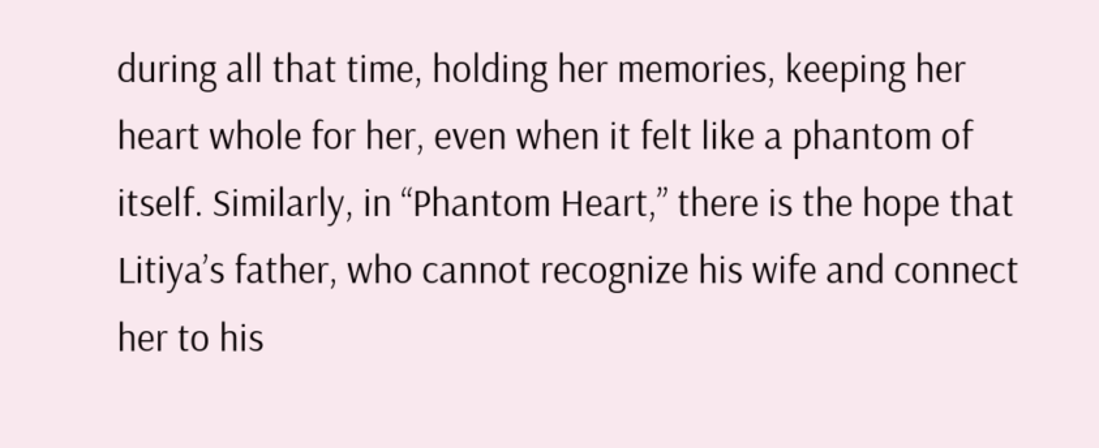during all that time, holding her memories, keeping her heart whole for her, even when it felt like a phantom of itself. Similarly, in “Phantom Heart,” there is the hope that Litiya’s father, who cannot recognize his wife and connect her to his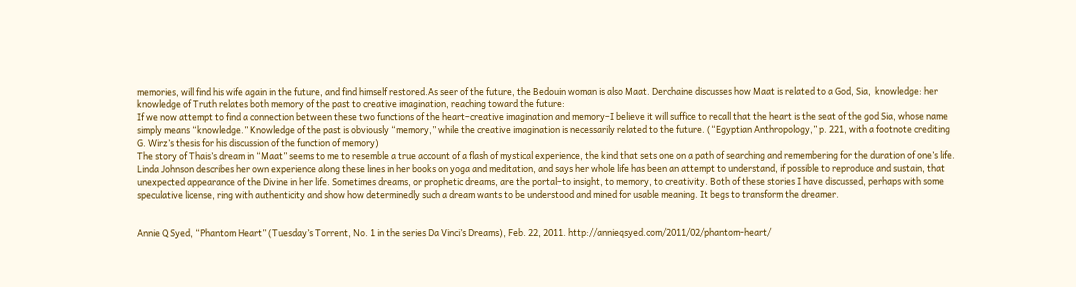memories, will find his wife again in the future, and find himself restored.As seer of the future, the Bedouin woman is also Maat. Derchaine discusses how Maat is related to a God, Sia,  knowledge: her knowledge of Truth relates both memory of the past to creative imagination, reaching toward the future:
If we now attempt to find a connection between these two functions of the heart–creative imagination and memory–I believe it will suffice to recall that the heart is the seat of the god Sia, whose name simply means “knowledge.” Knowledge of the past is obviously “memory,” while the creative imagination is necessarily related to the future. (“Egyptian Anthropology,” p. 221, with a footnote crediting G. Wirz’s thesis for his discussion of the function of memory)
The story of Thais’s dream in “Maat” seems to me to resemble a true account of a flash of mystical experience, the kind that sets one on a path of searching and remembering for the duration of one’s life. Linda Johnson describes her own experience along these lines in her books on yoga and meditation, and says her whole life has been an attempt to understand, if possible to reproduce and sustain, that unexpected appearance of the Divine in her life. Sometimes dreams, or prophetic dreams, are the portal–to insight, to memory, to creativity. Both of these stories I have discussed, perhaps with some speculative license, ring with authenticity and show how determinedly such a dream wants to be understood and mined for usable meaning. It begs to transform the dreamer.


Annie Q Syed, “Phantom Heart” (Tuesday’s Torrent, No. 1 in the series Da Vinci’s Dreams), Feb. 22, 2011. http://annieqsyed.com/2011/02/phantom-heart/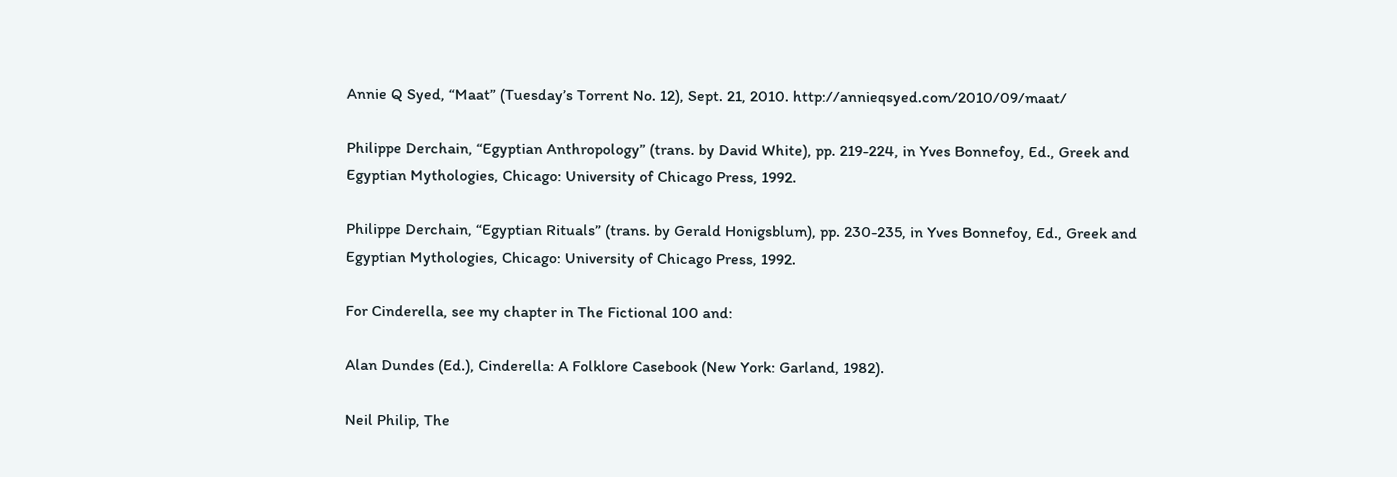Annie Q Syed, “Maat” (Tuesday’s Torrent No. 12), Sept. 21, 2010. http://annieqsyed.com/2010/09/maat/

Philippe Derchain, “Egyptian Anthropology” (trans. by David White), pp. 219-224, in Yves Bonnefoy, Ed., Greek and Egyptian Mythologies, Chicago: University of Chicago Press, 1992.

Philippe Derchain, “Egyptian Rituals” (trans. by Gerald Honigsblum), pp. 230-235, in Yves Bonnefoy, Ed., Greek and Egyptian Mythologies, Chicago: University of Chicago Press, 1992.

For Cinderella, see my chapter in The Fictional 100 and:

Alan Dundes (Ed.), Cinderella: A Folklore Casebook (New York: Garland, 1982).

Neil Philip, The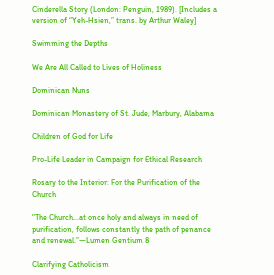Cinderella Story (London: Penguin, 1989). [Includes a version of “Yeh-Hsien,” trans. by Arthur Waley]

Swimming the Depths

We Are All Called to Lives of Holiness

Dominican Nuns

Dominican Monastery of St. Jude, Marbury, Alabama

Children of God for Life

Pro-Life Leader in Campaign for Ethical Research

Rosary to the Interior: For the Purification of the Church

"The Church...at once holy and always in need of purification, follows constantly the path of penance and renewal.”—Lumen Gentium 8

Clarifying Catholicism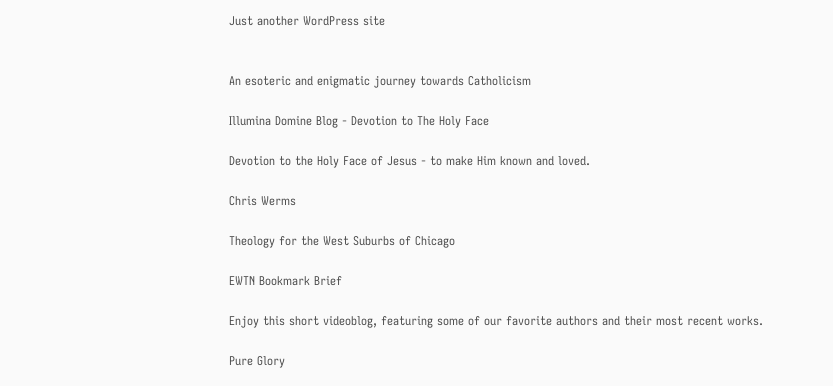Just another WordPress site


An esoteric and enigmatic journey towards Catholicism

Illumina Domine Blog - Devotion to The Holy Face

Devotion to the Holy Face of Jesus - to make Him known and loved.

Chris Werms

Theology for the West Suburbs of Chicago

EWTN Bookmark Brief

Enjoy this short videoblog, featuring some of our favorite authors and their most recent works.

Pure Glory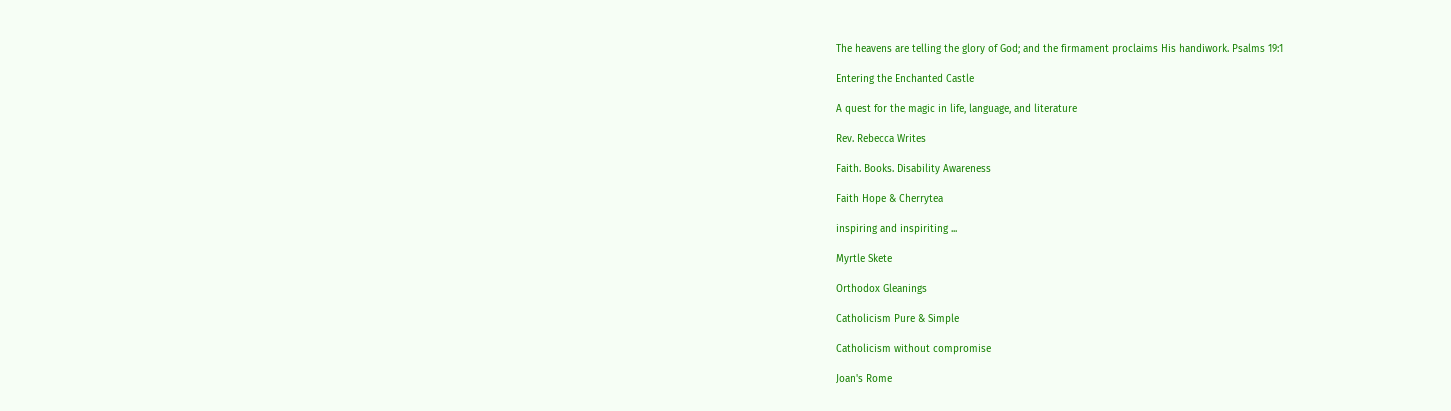The heavens are telling the glory of God; and the firmament proclaims His handiwork. Psalms 19:1

Entering the Enchanted Castle

A quest for the magic in life, language, and literature

Rev. Rebecca Writes

Faith. Books. Disability Awareness

Faith Hope & Cherrytea

inspiring and inspiriting ...

Myrtle Skete

Orthodox Gleanings

Catholicism Pure & Simple

Catholicism without compromise

Joan's Rome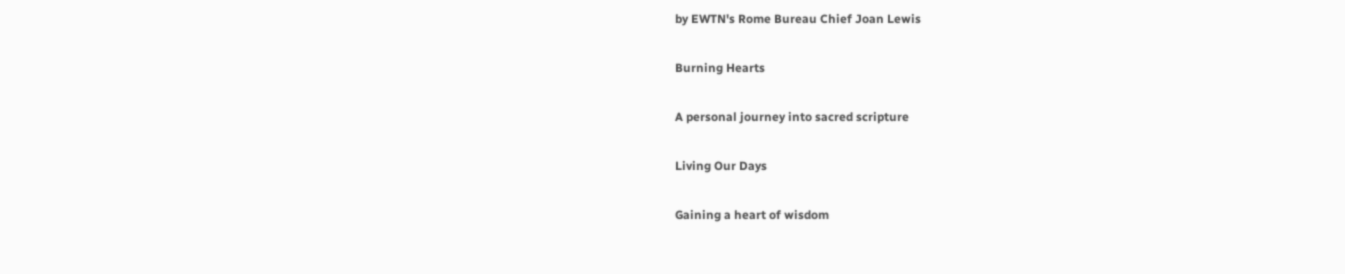by EWTN's Rome Bureau Chief Joan Lewis

Burning Hearts

A personal journey into sacred scripture

Living Our Days

Gaining a heart of wisdom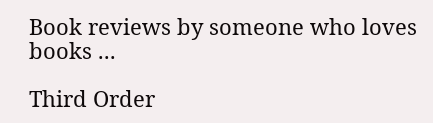Book reviews by someone who loves books ...

Third Order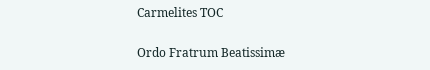Carmelites TOC

Ordo Fratrum Beatissimæ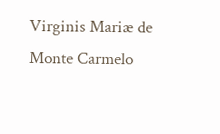Virginis Mariæ de Monte Carmelo